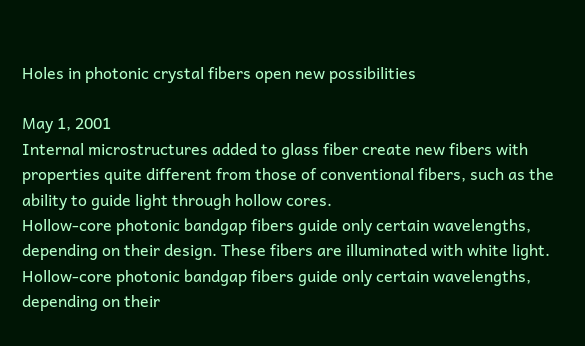Holes in photonic crystal fibers open new possibilities

May 1, 2001
Internal microstructures added to glass fiber create new fibers with properties quite different from those of conventional fibers, such as the ability to guide light through hollow cores.
Hollow-core photonic bandgap fibers guide only certain wavelengths, depending on their design. These fibers are illuminated with white light.
Hollow-core photonic bandgap fibers guide only certain wavelengths, depending on their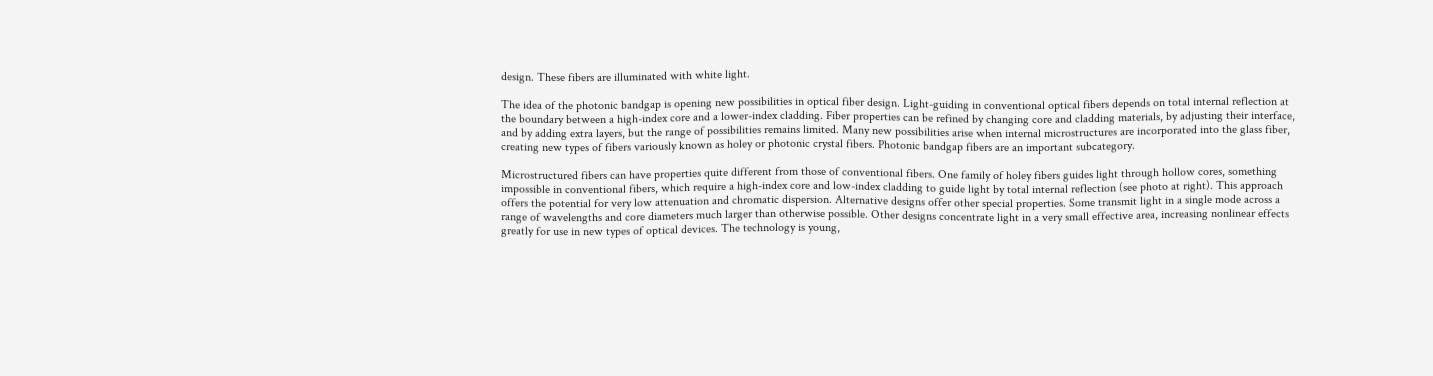design. These fibers are illuminated with white light.

The idea of the photonic bandgap is opening new possibilities in optical fiber design. Light-guiding in conventional optical fibers depends on total internal reflection at the boundary between a high-index core and a lower-index cladding. Fiber properties can be refined by changing core and cladding materials, by adjusting their interface, and by adding extra layers, but the range of possibilities remains limited. Many new possibilities arise when internal microstructures are incorporated into the glass fiber, creating new types of fibers variously known as holey or photonic crystal fibers. Photonic bandgap fibers are an important subcategory.

Microstructured fibers can have properties quite different from those of conventional fibers. One family of holey fibers guides light through hollow cores, something impossible in conventional fibers, which require a high-index core and low-index cladding to guide light by total internal reflection (see photo at right). This approach offers the potential for very low attenuation and chromatic dispersion. Alternative designs offer other special properties. Some transmit light in a single mode across a range of wavelengths and core diameters much larger than otherwise possible. Other designs concentrate light in a very small effective area, increasing nonlinear effects greatly for use in new types of optical devices. The technology is young,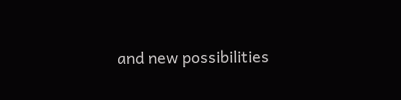and new possibilities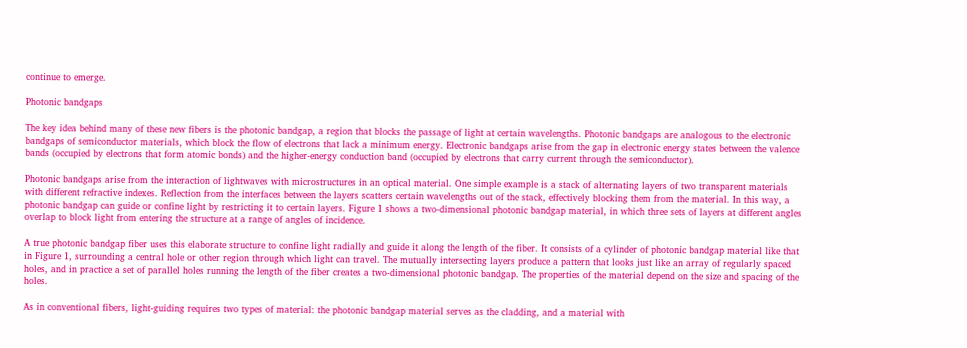continue to emerge.

Photonic bandgaps

The key idea behind many of these new fibers is the photonic bandgap, a region that blocks the passage of light at certain wavelengths. Photonic bandgaps are analogous to the electronic bandgaps of semiconductor materials, which block the flow of electrons that lack a minimum energy. Electronic bandgaps arise from the gap in electronic energy states between the valence bands (occupied by electrons that form atomic bonds) and the higher-energy conduction band (occupied by electrons that carry current through the semiconductor).

Photonic bandgaps arise from the interaction of lightwaves with microstructures in an optical material. One simple example is a stack of alternating layers of two transparent materials with different refractive indexes. Reflection from the interfaces between the layers scatters certain wavelengths out of the stack, effectively blocking them from the material. In this way, a photonic bandgap can guide or confine light by restricting it to certain layers. Figure 1 shows a two-dimensional photonic bandgap material, in which three sets of layers at different angles overlap to block light from entering the structure at a range of angles of incidence.

A true photonic bandgap fiber uses this elaborate structure to confine light radially and guide it along the length of the fiber. It consists of a cylinder of photonic bandgap material like that in Figure 1, surrounding a central hole or other region through which light can travel. The mutually intersecting layers produce a pattern that looks just like an array of regularly spaced holes, and in practice a set of parallel holes running the length of the fiber creates a two-dimensional photonic bandgap. The properties of the material depend on the size and spacing of the holes.

As in conventional fibers, light-guiding requires two types of material: the photonic bandgap material serves as the cladding, and a material with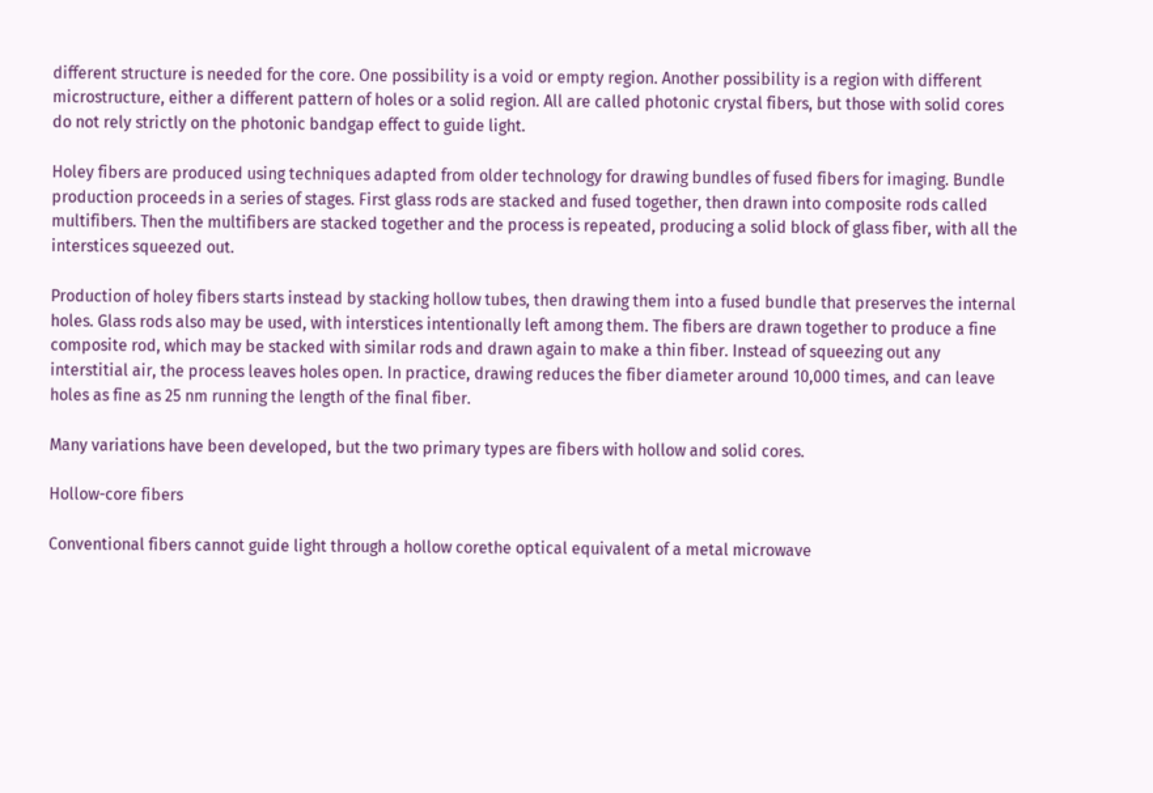different structure is needed for the core. One possibility is a void or empty region. Another possibility is a region with different microstructure, either a different pattern of holes or a solid region. All are called photonic crystal fibers, but those with solid cores do not rely strictly on the photonic bandgap effect to guide light.

Holey fibers are produced using techniques adapted from older technology for drawing bundles of fused fibers for imaging. Bundle production proceeds in a series of stages. First glass rods are stacked and fused together, then drawn into composite rods called multifibers. Then the multifibers are stacked together and the process is repeated, producing a solid block of glass fiber, with all the interstices squeezed out.

Production of holey fibers starts instead by stacking hollow tubes, then drawing them into a fused bundle that preserves the internal holes. Glass rods also may be used, with interstices intentionally left among them. The fibers are drawn together to produce a fine composite rod, which may be stacked with similar rods and drawn again to make a thin fiber. Instead of squeezing out any interstitial air, the process leaves holes open. In practice, drawing reduces the fiber diameter around 10,000 times, and can leave holes as fine as 25 nm running the length of the final fiber.

Many variations have been developed, but the two primary types are fibers with hollow and solid cores.

Hollow-core fibers

Conventional fibers cannot guide light through a hollow corethe optical equivalent of a metal microwave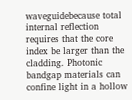waveguidebecause total internal reflection requires that the core index be larger than the cladding. Photonic bandgap materials can confine light in a hollow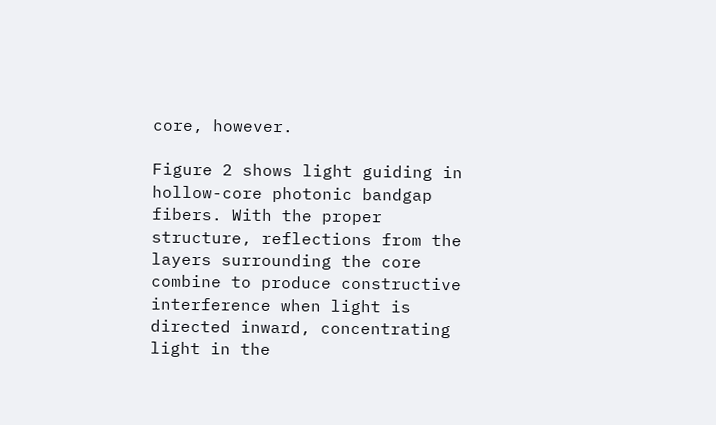core, however.

Figure 2 shows light guiding in hollow-core photonic bandgap fibers. With the proper structure, reflections from the layers surrounding the core combine to produce constructive interference when light is directed inward, concentrating light in the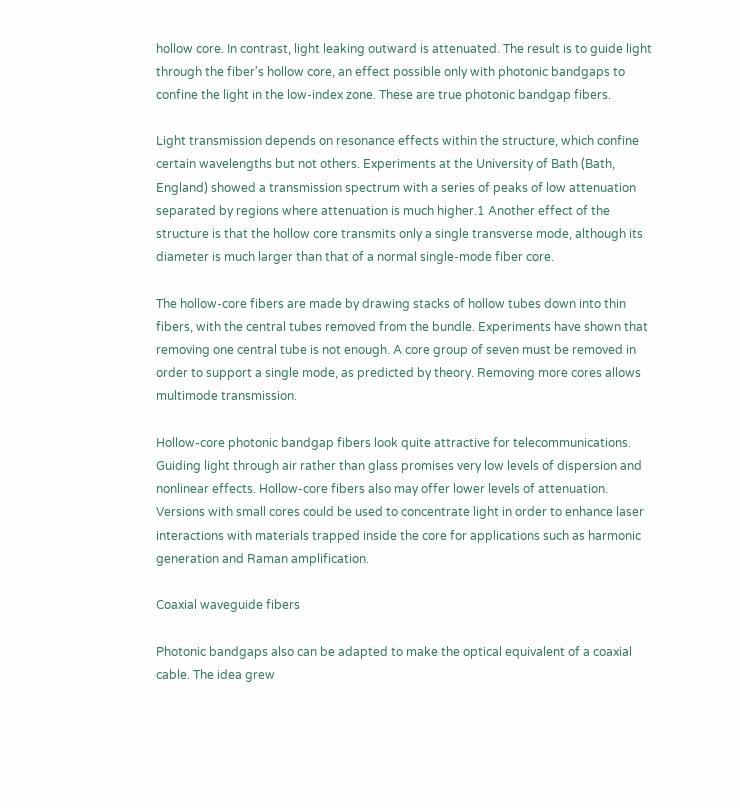hollow core. In contrast, light leaking outward is attenuated. The result is to guide light through the fiber's hollow core, an effect possible only with photonic bandgaps to confine the light in the low-index zone. These are true photonic bandgap fibers.

Light transmission depends on resonance effects within the structure, which confine certain wavelengths but not others. Experiments at the University of Bath (Bath, England) showed a transmission spectrum with a series of peaks of low attenuation separated by regions where attenuation is much higher.1 Another effect of the structure is that the hollow core transmits only a single transverse mode, although its diameter is much larger than that of a normal single-mode fiber core.

The hollow-core fibers are made by drawing stacks of hollow tubes down into thin fibers, with the central tubes removed from the bundle. Experiments have shown that removing one central tube is not enough. A core group of seven must be removed in order to support a single mode, as predicted by theory. Removing more cores allows multimode transmission.

Hollow-core photonic bandgap fibers look quite attractive for telecommunications. Guiding light through air rather than glass promises very low levels of dispersion and nonlinear effects. Hollow-core fibers also may offer lower levels of attenuation. Versions with small cores could be used to concentrate light in order to enhance laser interactions with materials trapped inside the core for applications such as harmonic generation and Raman amplification.

Coaxial waveguide fibers

Photonic bandgaps also can be adapted to make the optical equivalent of a coaxial cable. The idea grew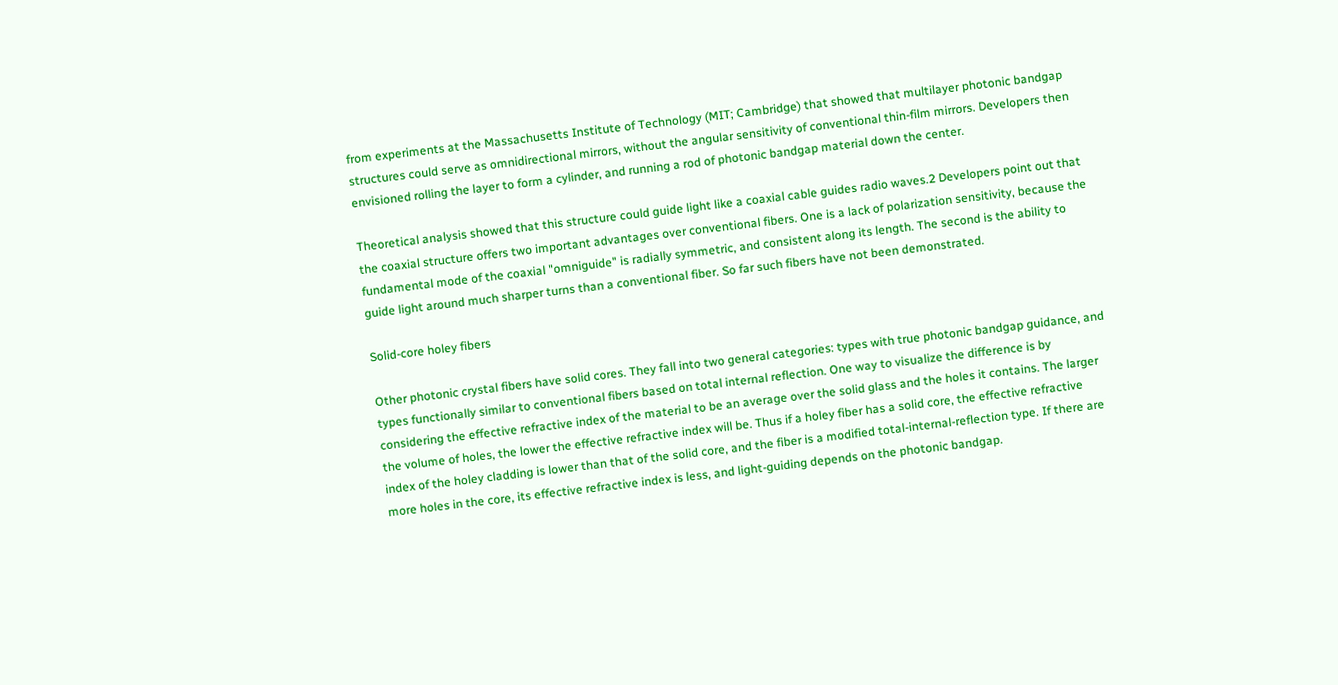from experiments at the Massachusetts Institute of Technology (MIT; Cambridge) that showed that multilayer photonic bandgap structures could serve as omnidirectional mirrors, without the angular sensitivity of conventional thin-film mirrors. Developers then envisioned rolling the layer to form a cylinder, and running a rod of photonic bandgap material down the center.

Theoretical analysis showed that this structure could guide light like a coaxial cable guides radio waves.2 Developers point out that the coaxial structure offers two important advantages over conventional fibers. One is a lack of polarization sensitivity, because the fundamental mode of the coaxial "omniguide" is radially symmetric, and consistent along its length. The second is the ability to guide light around much sharper turns than a conventional fiber. So far such fibers have not been demonstrated.

Solid-core holey fibers

Other photonic crystal fibers have solid cores. They fall into two general categories: types with true photonic bandgap guidance, and types functionally similar to conventional fibers based on total internal reflection. One way to visualize the difference is by considering the effective refractive index of the material to be an average over the solid glass and the holes it contains. The larger the volume of holes, the lower the effective refractive index will be. Thus if a holey fiber has a solid core, the effective refractive index of the holey cladding is lower than that of the solid core, and the fiber is a modified total-internal-reflection type. If there are more holes in the core, its effective refractive index is less, and light-guiding depends on the photonic bandgap.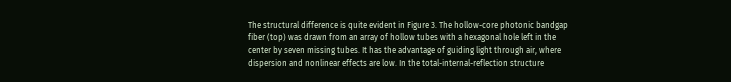The structural difference is quite evident in Figure 3. The hollow-core photonic bandgap fiber (top) was drawn from an array of hollow tubes with a hexagonal hole left in the center by seven missing tubes. It has the advantage of guiding light through air, where dispersion and nonlinear effects are low. In the total-internal-reflection structure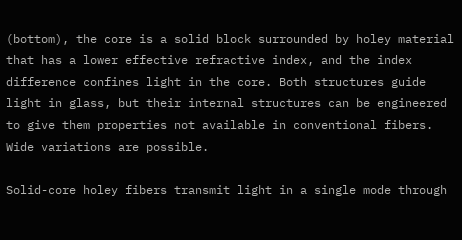(bottom), the core is a solid block surrounded by holey material that has a lower effective refractive index, and the index difference confines light in the core. Both structures guide light in glass, but their internal structures can be engineered to give them properties not available in conventional fibers. Wide variations are possible.

Solid-core holey fibers transmit light in a single mode through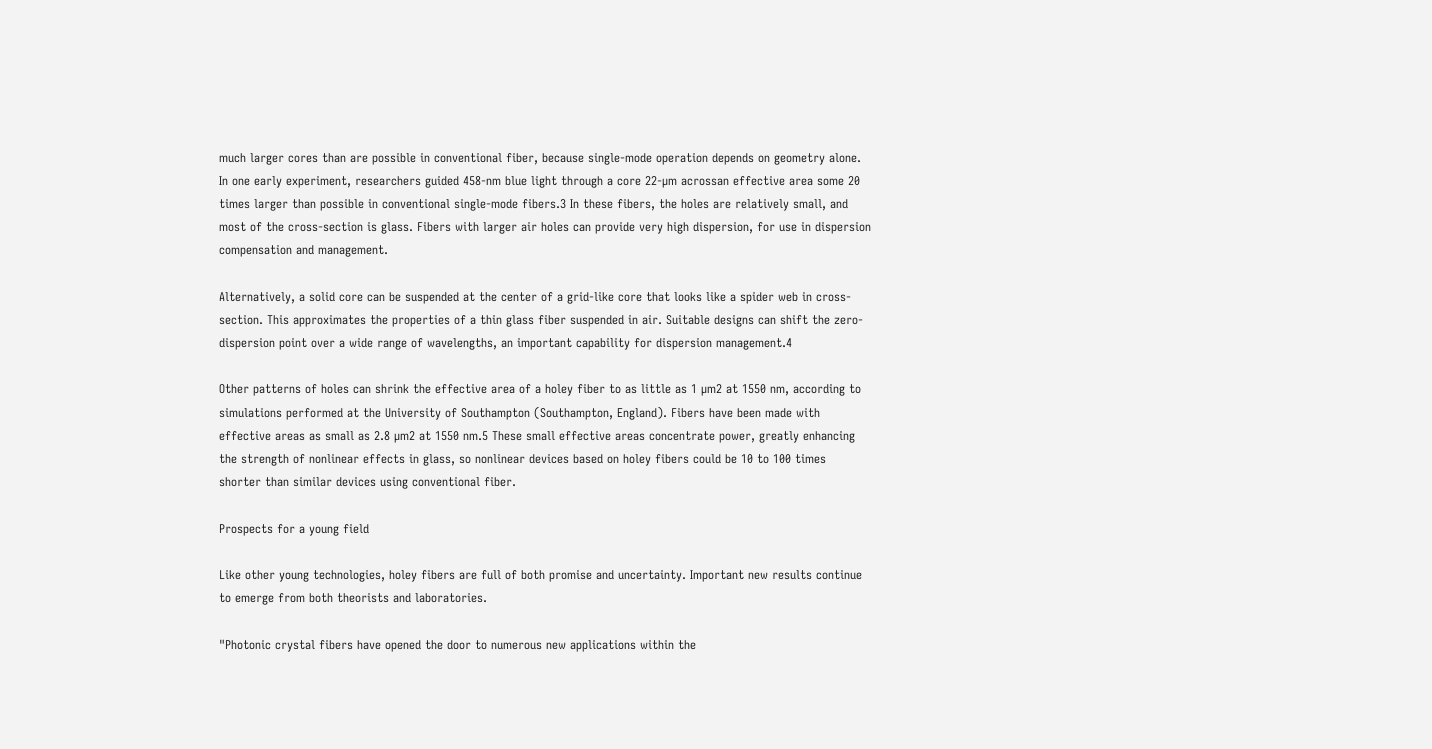much larger cores than are possible in conventional fiber, because single-mode operation depends on geometry alone. In one early experiment, researchers guided 458-nm blue light through a core 22-µm acrossan effective area some 20 times larger than possible in conventional single-mode fibers.3 In these fibers, the holes are relatively small, and most of the cross-section is glass. Fibers with larger air holes can provide very high dispersion, for use in dispersion compensation and management.

Alternatively, a solid core can be suspended at the center of a grid-like core that looks like a spider web in cross-section. This approximates the properties of a thin glass fiber suspended in air. Suitable designs can shift the zero-dispersion point over a wide range of wavelengths, an important capability for dispersion management.4

Other patterns of holes can shrink the effective area of a holey fiber to as little as 1 µm2 at 1550 nm, according to simulations performed at the University of Southampton (Southampton, England). Fibers have been made with effective areas as small as 2.8 µm2 at 1550 nm.5 These small effective areas concentrate power, greatly enhancing the strength of nonlinear effects in glass, so nonlinear devices based on holey fibers could be 10 to 100 times shorter than similar devices using conventional fiber.

Prospects for a young field

Like other young technologies, holey fibers are full of both promise and uncertainty. Important new results continue to emerge from both theorists and laboratories.

"Photonic crystal fibers have opened the door to numerous new applications within the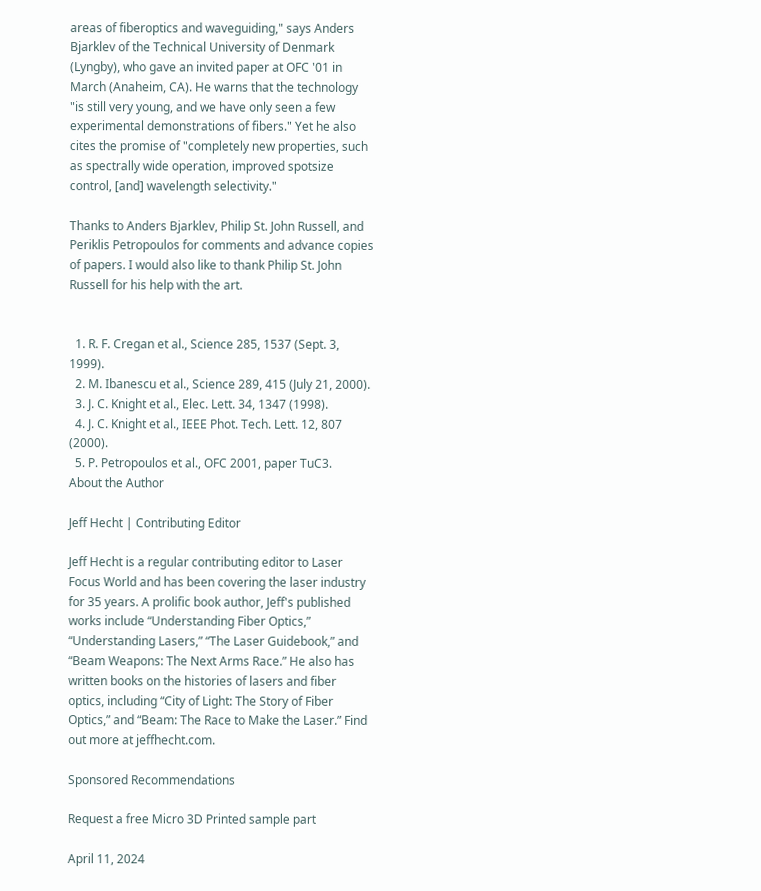areas of fiberoptics and waveguiding," says Anders Bjarklev of the Technical University of Denmark (Lyngby), who gave an invited paper at OFC '01 in March (Anaheim, CA). He warns that the technology "is still very young, and we have only seen a few experimental demonstrations of fibers." Yet he also cites the promise of "completely new properties, such as spectrally wide operation, improved spotsize control, [and] wavelength selectivity."

Thanks to Anders Bjarklev, Philip St. John Russell, and Periklis Petropoulos for comments and advance copies of papers. I would also like to thank Philip St. John Russell for his help with the art.


  1. R. F. Cregan et al., Science 285, 1537 (Sept. 3, 1999).
  2. M. Ibanescu et al., Science 289, 415 (July 21, 2000).
  3. J. C. Knight et al., Elec. Lett. 34, 1347 (1998).
  4. J. C. Knight et al., IEEE Phot. Tech. Lett. 12, 807 (2000).
  5. P. Petropoulos et al., OFC 2001, paper TuC3.
About the Author

Jeff Hecht | Contributing Editor

Jeff Hecht is a regular contributing editor to Laser Focus World and has been covering the laser industry for 35 years. A prolific book author, Jeff's published works include “Understanding Fiber Optics,” “Understanding Lasers,” “The Laser Guidebook,” and “Beam Weapons: The Next Arms Race.” He also has written books on the histories of lasers and fiber optics, including “City of Light: The Story of Fiber Optics,” and “Beam: The Race to Make the Laser.” Find out more at jeffhecht.com.

Sponsored Recommendations

Request a free Micro 3D Printed sample part

April 11, 2024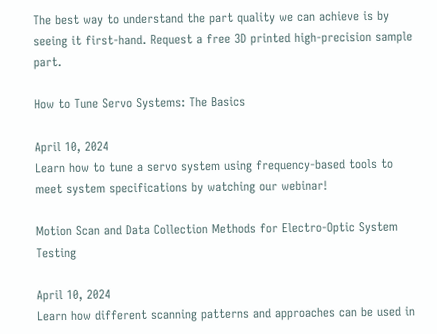The best way to understand the part quality we can achieve is by seeing it first-hand. Request a free 3D printed high-precision sample part.

How to Tune Servo Systems: The Basics

April 10, 2024
Learn how to tune a servo system using frequency-based tools to meet system specifications by watching our webinar!

Motion Scan and Data Collection Methods for Electro-Optic System Testing

April 10, 2024
Learn how different scanning patterns and approaches can be used in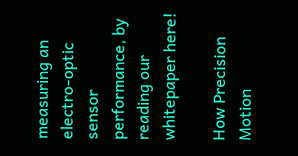measuring an electro-optic sensor performance, by reading our whitepaper here!

How Precision Motion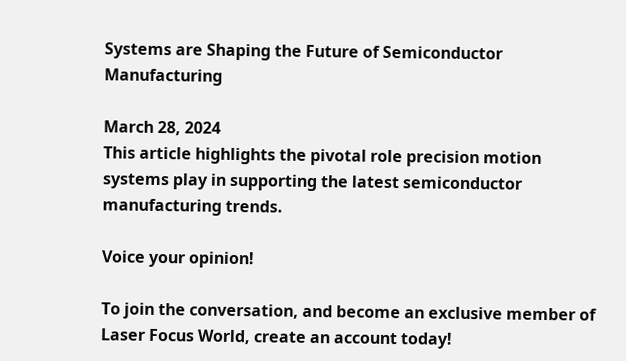Systems are Shaping the Future of Semiconductor Manufacturing

March 28, 2024
This article highlights the pivotal role precision motion systems play in supporting the latest semiconductor manufacturing trends.

Voice your opinion!

To join the conversation, and become an exclusive member of Laser Focus World, create an account today!